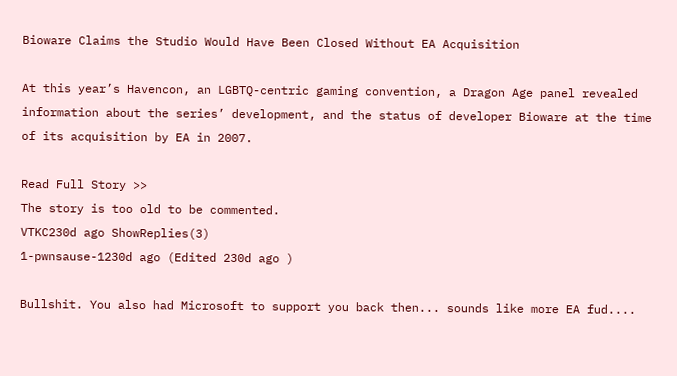Bioware Claims the Studio Would Have Been Closed Without EA Acquisition

At this year’s Havencon, an LGBTQ-centric gaming convention, a Dragon Age panel revealed information about the series’ development, and the status of developer Bioware at the time of its acquisition by EA in 2007.

Read Full Story >>
The story is too old to be commented.
VTKC230d ago ShowReplies(3)
1-pwnsause-1230d ago (Edited 230d ago )

Bullshit. You also had Microsoft to support you back then... sounds like more EA fud....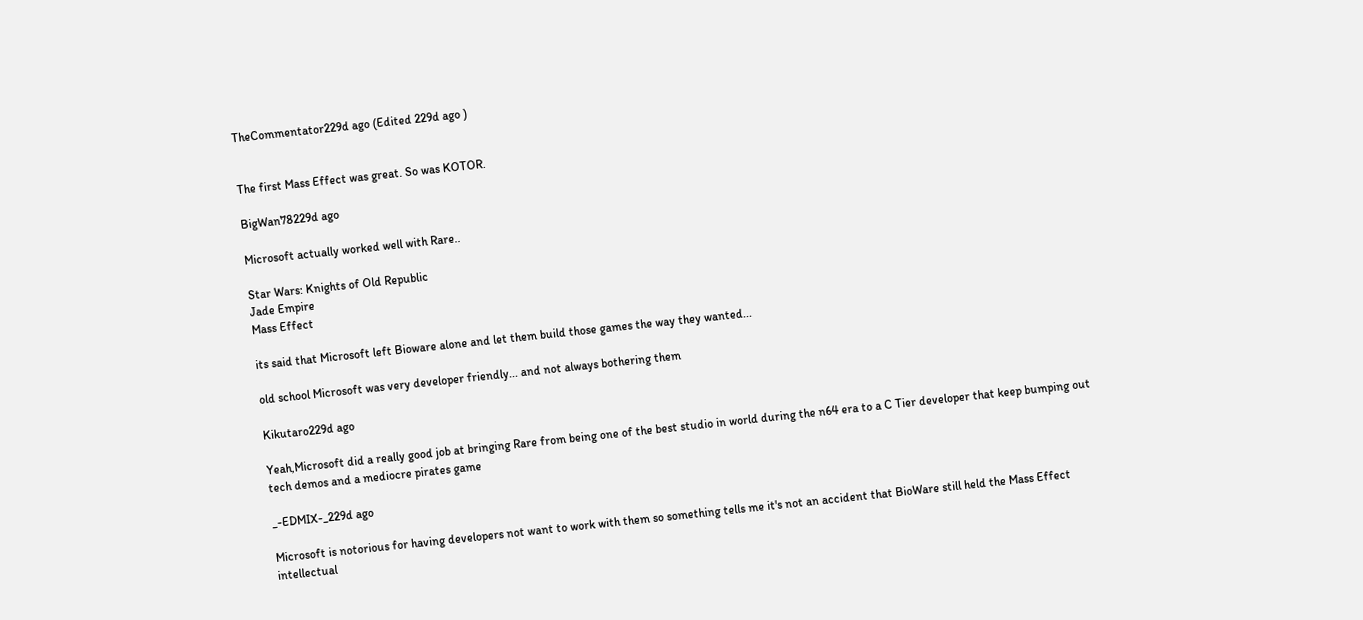TheCommentator229d ago (Edited 229d ago )


The first Mass Effect was great. So was KOTOR.

BigWan78229d ago

Microsoft actually worked well with Rare..

Star Wars: Knights of Old Republic
Jade Empire
Mass Effect

its said that Microsoft left Bioware alone and let them build those games the way they wanted...

old school Microsoft was very developer friendly... and not always bothering them

Kikutaro229d ago

Yeah,Microsoft did a really good job at bringing Rare from being one of the best studio in world during the n64 era to a C Tier developer that keep bumping out tech demos and a mediocre pirates game

_-EDMIX-_229d ago

Microsoft is notorious for having developers not want to work with them so something tells me it's not an accident that BioWare still held the Mass Effect intellectual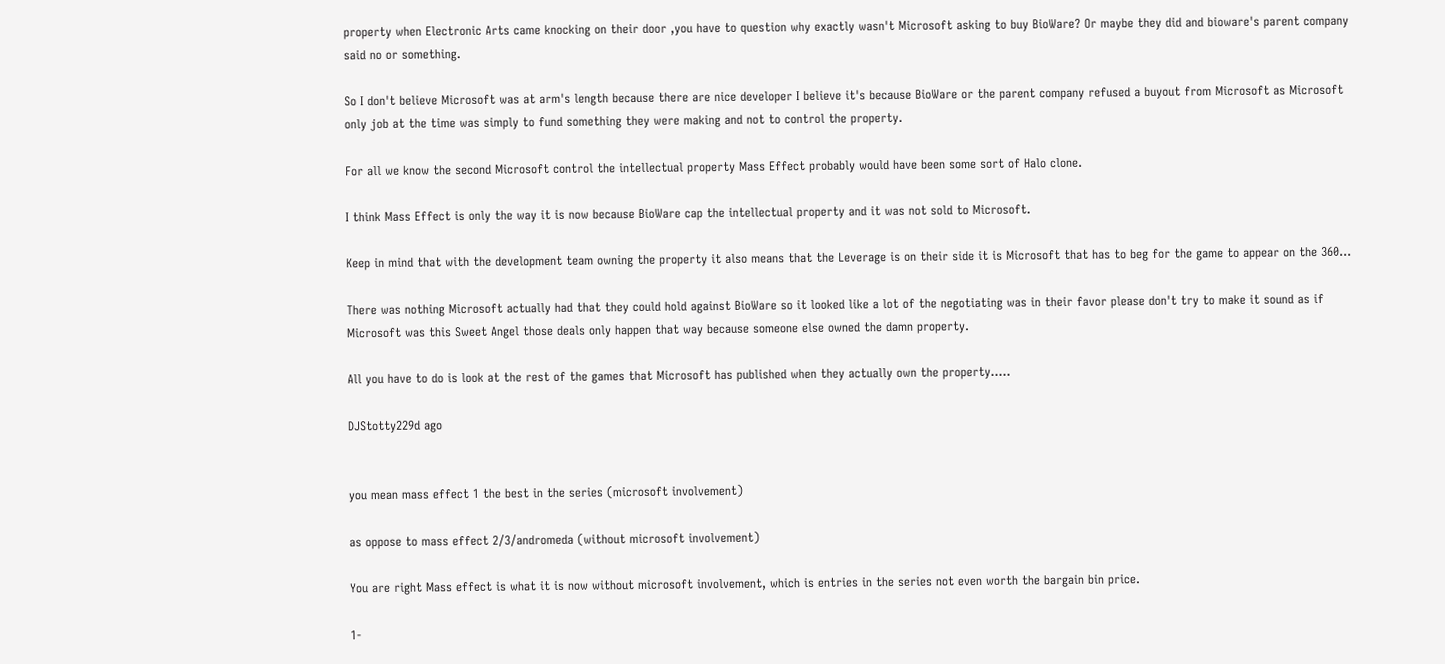property when Electronic Arts came knocking on their door ,you have to question why exactly wasn't Microsoft asking to buy BioWare? Or maybe they did and bioware's parent company said no or something.

So I don't believe Microsoft was at arm's length because there are nice developer I believe it's because BioWare or the parent company refused a buyout from Microsoft as Microsoft only job at the time was simply to fund something they were making and not to control the property.

For all we know the second Microsoft control the intellectual property Mass Effect probably would have been some sort of Halo clone.

I think Mass Effect is only the way it is now because BioWare cap the intellectual property and it was not sold to Microsoft.

Keep in mind that with the development team owning the property it also means that the Leverage is on their side it is Microsoft that has to beg for the game to appear on the 360...

There was nothing Microsoft actually had that they could hold against BioWare so it looked like a lot of the negotiating was in their favor please don't try to make it sound as if Microsoft was this Sweet Angel those deals only happen that way because someone else owned the damn property.

All you have to do is look at the rest of the games that Microsoft has published when they actually own the property.....

DJStotty229d ago


you mean mass effect 1 the best in the series (microsoft involvement)

as oppose to mass effect 2/3/andromeda (without microsoft involvement)

You are right Mass effect is what it is now without microsoft involvement, which is entries in the series not even worth the bargain bin price.

1-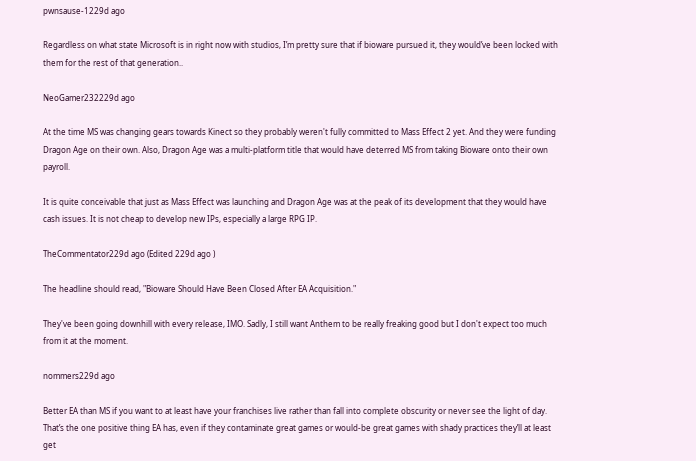pwnsause-1229d ago

Regardless on what state Microsoft is in right now with studios, I’m pretty sure that if bioware pursued it, they would’ve been locked with them for the rest of that generation..

NeoGamer232229d ago

At the time MS was changing gears towards Kinect so they probably weren't fully committed to Mass Effect 2 yet. And they were funding Dragon Age on their own. Also, Dragon Age was a multi-platform title that would have deterred MS from taking Bioware onto their own payroll.

It is quite conceivable that just as Mass Effect was launching and Dragon Age was at the peak of its development that they would have cash issues. It is not cheap to develop new IPs, especially a large RPG IP.

TheCommentator229d ago (Edited 229d ago )

The headline should read, "Bioware Should Have Been Closed After EA Acquisition."

They've been going downhill with every release, IMO. Sadly, I still want Anthem to be really freaking good but I don't expect too much from it at the moment.

nommers229d ago

Better EA than MS if you want to at least have your franchises live rather than fall into complete obscurity or never see the light of day. That’s the one positive thing EA has, even if they contaminate great games or would-be great games with shady practices they’ll at least get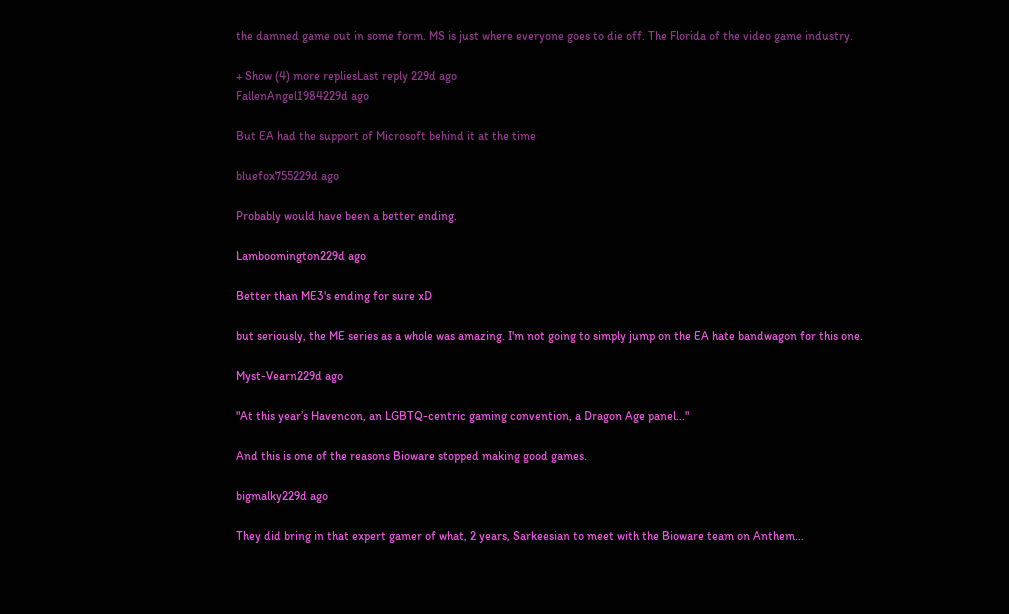the damned game out in some form. MS is just where everyone goes to die off. The Florida of the video game industry.

+ Show (4) more repliesLast reply 229d ago
FallenAngel1984229d ago

But EA had the support of Microsoft behind it at the time

bluefox755229d ago

Probably would have been a better ending.

Lamboomington229d ago

Better than ME3's ending for sure xD

but seriously, the ME series as a whole was amazing. I'm not going to simply jump on the EA hate bandwagon for this one.

Myst-Vearn229d ago

"At this year’s Havencon, an LGBTQ-centric gaming convention, a Dragon Age panel..."

And this is one of the reasons Bioware stopped making good games.

bigmalky229d ago

They did bring in that expert gamer of what, 2 years, Sarkeesian to meet with the Bioware team on Anthem...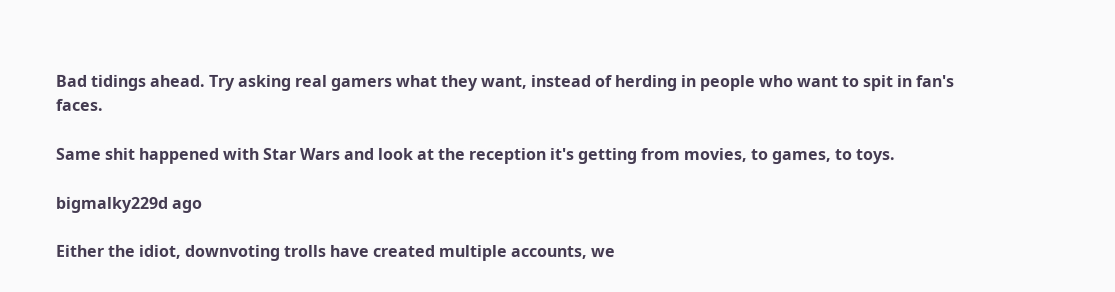Bad tidings ahead. Try asking real gamers what they want, instead of herding in people who want to spit in fan's faces.

Same shit happened with Star Wars and look at the reception it's getting from movies, to games, to toys.

bigmalky229d ago

Either the idiot, downvoting trolls have created multiple accounts, we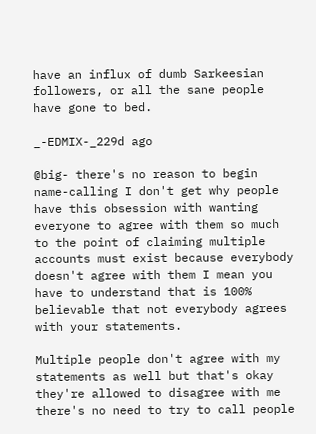have an influx of dumb Sarkeesian followers, or all the sane people have gone to bed.

_-EDMIX-_229d ago

@big- there's no reason to begin name-calling I don't get why people have this obsession with wanting everyone to agree with them so much to the point of claiming multiple accounts must exist because everybody doesn't agree with them I mean you have to understand that is 100% believable that not everybody agrees with your statements.

Multiple people don't agree with my statements as well but that's okay they're allowed to disagree with me there's no need to try to call people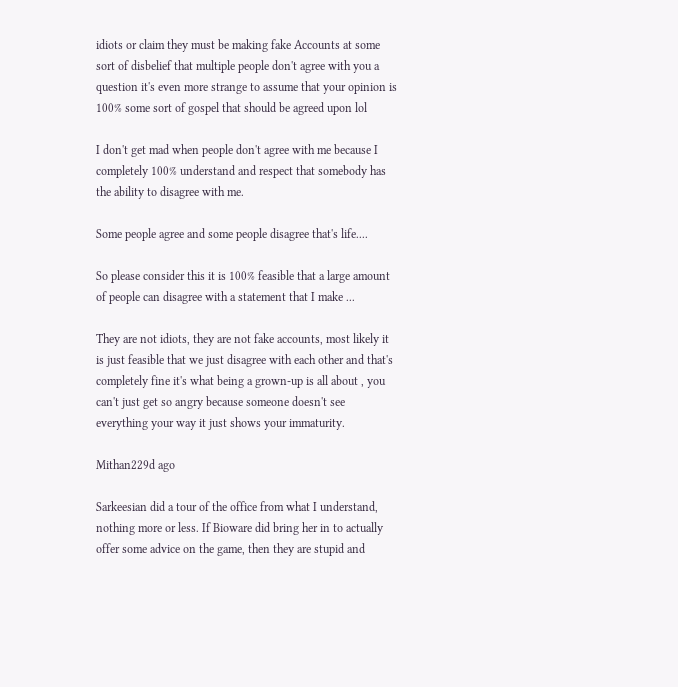idiots or claim they must be making fake Accounts at some sort of disbelief that multiple people don't agree with you a question it's even more strange to assume that your opinion is 100% some sort of gospel that should be agreed upon lol

I don't get mad when people don't agree with me because I completely 100% understand and respect that somebody has the ability to disagree with me.

Some people agree and some people disagree that's life....

So please consider this it is 100% feasible that a large amount of people can disagree with a statement that I make ...

They are not idiots, they are not fake accounts, most likely it is just feasible that we just disagree with each other and that's completely fine it's what being a grown-up is all about , you can't just get so angry because someone doesn't see everything your way it just shows your immaturity.

Mithan229d ago

Sarkeesian did a tour of the office from what I understand, nothing more or less. If Bioware did bring her in to actually offer some advice on the game, then they are stupid and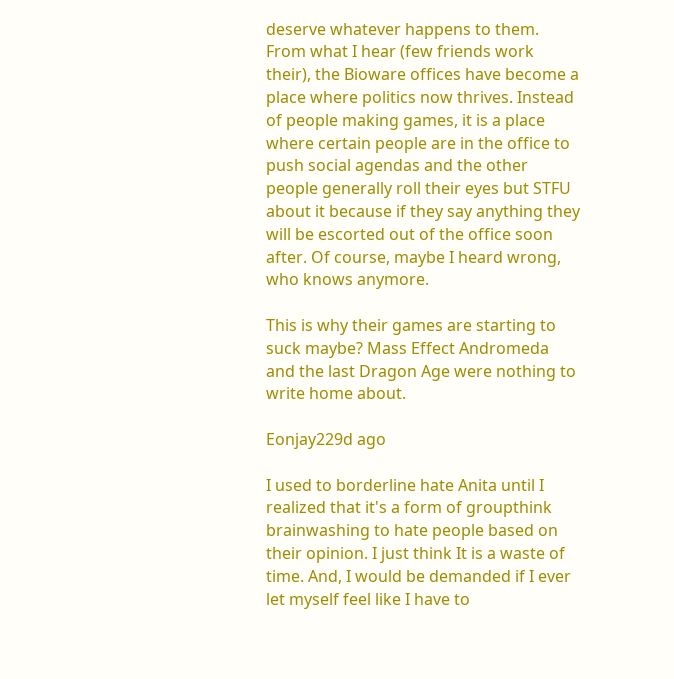deserve whatever happens to them. From what I hear (few friends work their), the Bioware offices have become a place where politics now thrives. Instead of people making games, it is a place where certain people are in the office to push social agendas and the other people generally roll their eyes but STFU about it because if they say anything they will be escorted out of the office soon after. Of course, maybe I heard wrong, who knows anymore.

This is why their games are starting to suck maybe? Mass Effect Andromeda and the last Dragon Age were nothing to write home about.

Eonjay229d ago

I used to borderline hate Anita until I realized that it's a form of groupthink brainwashing to hate people based on their opinion. I just think It is a waste of time. And, I would be demanded if I ever let myself feel like I have to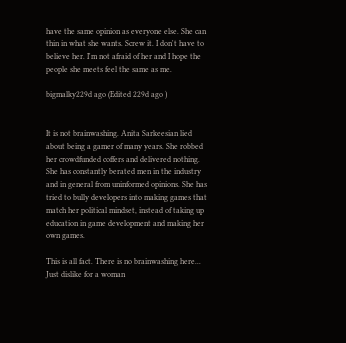have the same opinion as everyone else. She can thin in what she wants. Screw it. I don't have to believe her. I'm not afraid of her and I hope the people she meets feel the same as me.

bigmalky229d ago (Edited 229d ago )


It is not brainwashing. Anita Sarkeesian lied about being a gamer of many years. She robbed her crowdfunded coffers and delivered nothing. She has constantly berated men in the industry and in general from uninformed opinions. She has tried to bully developers into making games that match her political mindset, instead of taking up education in game development and making her own games.

This is all fact. There is no brainwashing here... Just dislike for a woman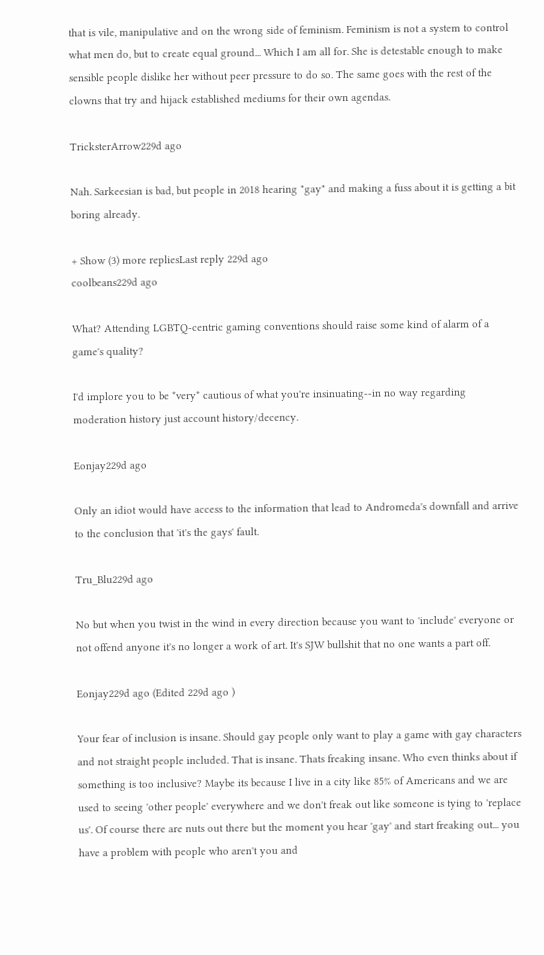that is vile, manipulative and on the wrong side of feminism. Feminism is not a system to control what men do, but to create equal ground... Which I am all for. She is detestable enough to make sensible people dislike her without peer pressure to do so. The same goes with the rest of the clowns that try and hijack established mediums for their own agendas.

TricksterArrow229d ago

Nah. Sarkeesian is bad, but people in 2018 hearing "gay" and making a fuss about it is getting a bit boring already.

+ Show (3) more repliesLast reply 229d ago
coolbeans229d ago

What? Attending LGBTQ-centric gaming conventions should raise some kind of alarm of a game's quality?

I'd implore you to be *very* cautious of what you're insinuating--in no way regarding moderation history just account history/decency.

Eonjay229d ago

Only an idiot would have access to the information that lead to Andromeda's downfall and arrive to the conclusion that 'it's the gays' fault.

Tru_Blu229d ago

No but when you twist in the wind in every direction because you want to 'include' everyone or not offend anyone it's no longer a work of art. It's SJW bullshit that no one wants a part off.

Eonjay229d ago (Edited 229d ago )

Your fear of inclusion is insane. Should gay people only want to play a game with gay characters and not straight people included. That is insane. Thats freaking insane. Who even thinks about if something is too inclusive? Maybe its because I live in a city like 85% of Americans and we are used to seeing 'other people' everywhere and we don't freak out like someone is tying to 'replace us'. Of course there are nuts out there but the moment you hear 'gay' and start freaking out... you have a problem with people who aren't you and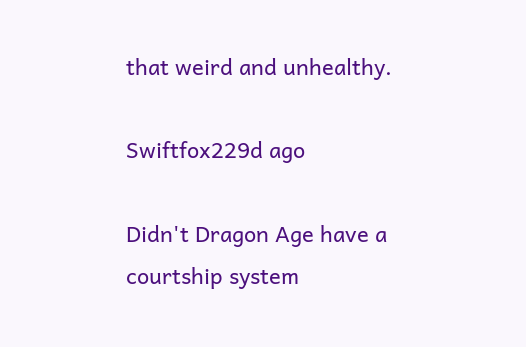that weird and unhealthy.

Swiftfox229d ago

Didn't Dragon Age have a courtship system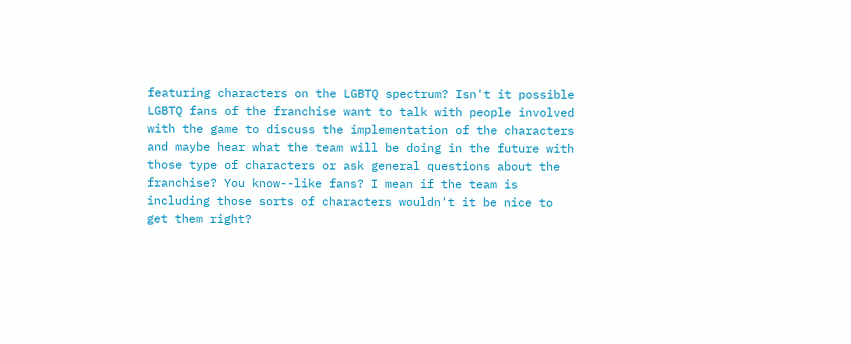featuring characters on the LGBTQ spectrum? Isn't it possible LGBTQ fans of the franchise want to talk with people involved with the game to discuss the implementation of the characters and maybe hear what the team will be doing in the future with those type of characters or ask general questions about the franchise? You know--like fans? I mean if the team is including those sorts of characters wouldn't it be nice to get them right?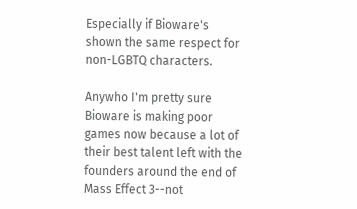Especially if Bioware's shown the same respect for non-LGBTQ characters.

Anywho I'm pretty sure Bioware is making poor games now because a lot of their best talent left with the founders around the end of Mass Effect 3--not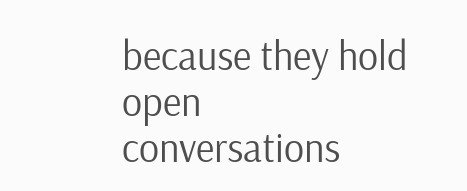because they hold open conversations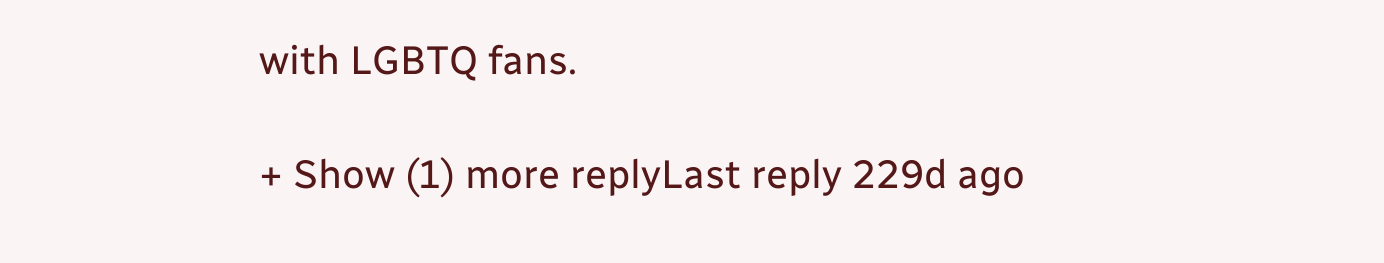with LGBTQ fans.

+ Show (1) more replyLast reply 229d ago